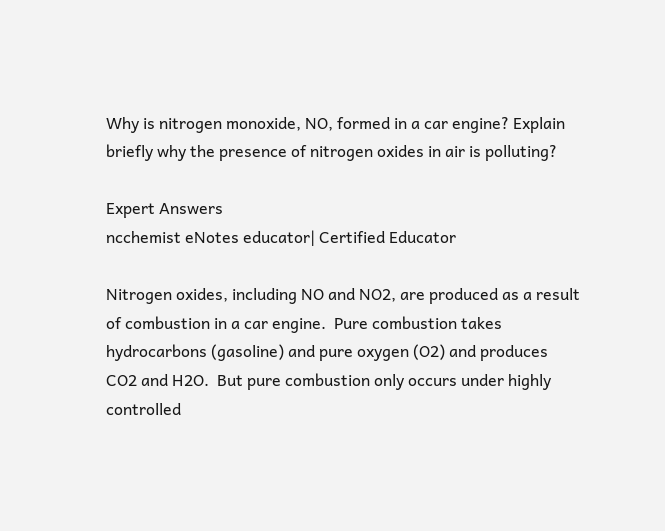Why is nitrogen monoxide, NO, formed in a car engine? Explain briefly why the presence of nitrogen oxides in air is polluting?

Expert Answers
ncchemist eNotes educator| Certified Educator

Nitrogen oxides, including NO and NO2, are produced as a result of combustion in a car engine.  Pure combustion takes hydrocarbons (gasoline) and pure oxygen (O2) and produces CO2 and H2O.  But pure combustion only occurs under highly controlled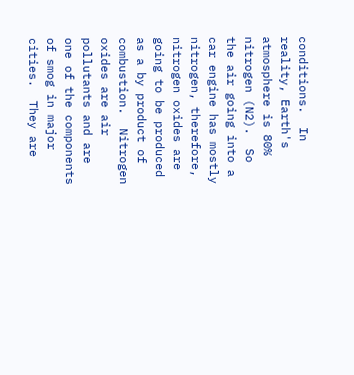conditions.  In reality, Earth's atmosphere is 80% nitrogen (N2).  So the air going into a car engine has mostly nitrogen, therefore, nitrogen oxides are going to be produced as a by product of combustion.  Nitrogen oxides are air pollutants and are one of the components of smog in major cities.  They are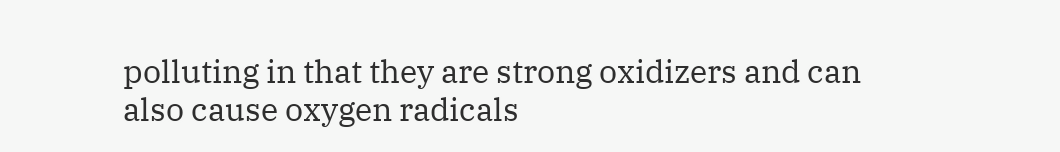polluting in that they are strong oxidizers and can also cause oxygen radicals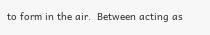to form in the air.  Between acting as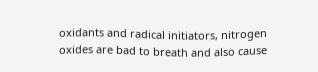oxidants and radical initiators, nitrogen oxides are bad to breath and also cause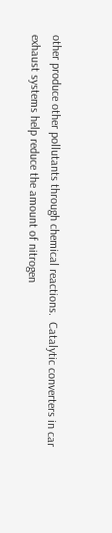other produce other pollutants through chemical reactions.  Catalytic converters in car exhaust systems help reduce the amount of nitrogen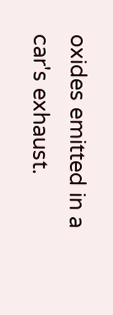oxides emitted in a car's exhaust.